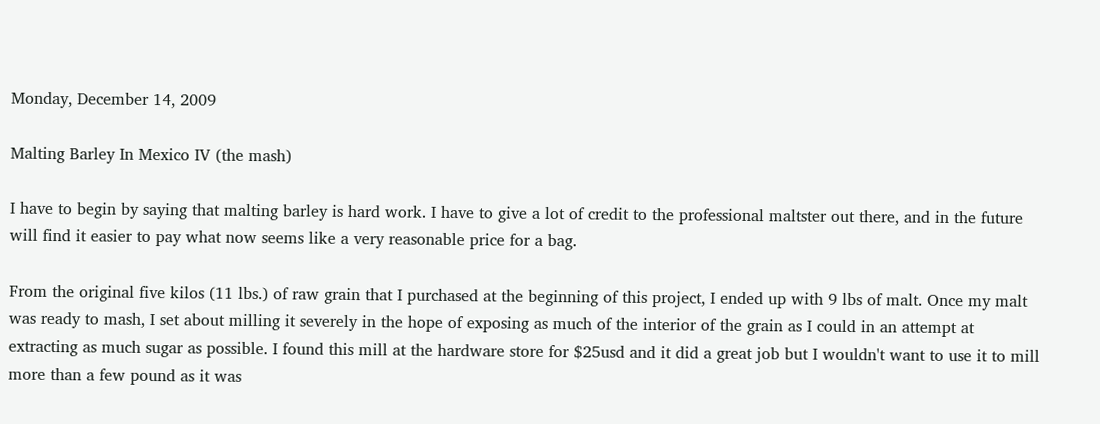Monday, December 14, 2009

Malting Barley In Mexico IV (the mash)

I have to begin by saying that malting barley is hard work. I have to give a lot of credit to the professional maltster out there, and in the future will find it easier to pay what now seems like a very reasonable price for a bag.

From the original five kilos (11 lbs.) of raw grain that I purchased at the beginning of this project, I ended up with 9 lbs of malt. Once my malt was ready to mash, I set about milling it severely in the hope of exposing as much of the interior of the grain as I could in an attempt at extracting as much sugar as possible. I found this mill at the hardware store for $25usd and it did a great job but I wouldn't want to use it to mill more than a few pound as it was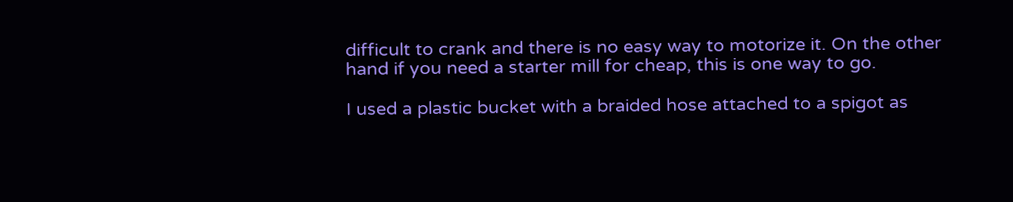difficult to crank and there is no easy way to motorize it. On the other hand if you need a starter mill for cheap, this is one way to go.

I used a plastic bucket with a braided hose attached to a spigot as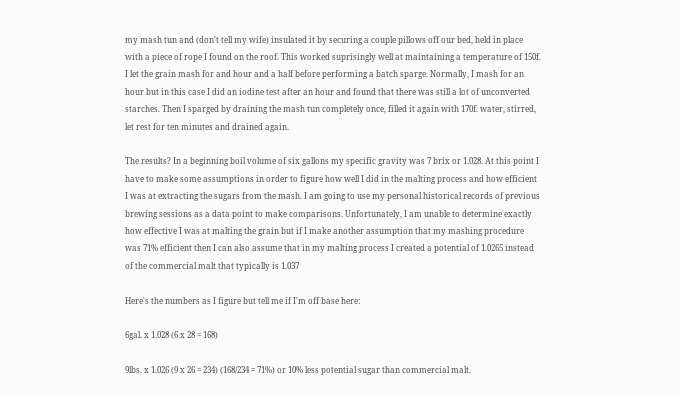my mash tun and (don't tell my wife) insulated it by securing a couple pillows off our bed, held in place with a piece of rope I found on the roof. This worked suprisingly well at maintaining a temperature of 150f. I let the grain mash for and hour and a half before performing a batch sparge. Normally, I mash for an hour but in this case I did an iodine test after an hour and found that there was still a lot of unconverted starches. Then I sparged by draining the mash tun completely once, filled it again with 170f. water, stirred, let rest for ten minutes and drained again.

The results? In a beginning boil volume of six gallons my specific gravity was 7 brix or 1.028. At this point I have to make some assumptions in order to figure how well I did in the malting process and how efficient I was at extracting the sugars from the mash. I am going to use my personal historical records of previous brewing sessions as a data point to make comparisons. Unfortunately, I am unable to determine exactly how effective I was at malting the grain but if I make another assumption that my mashing procedure was 71% efficient then I can also assume that in my malting process I created a potential of 1.0265 instead of the commercial malt that typically is 1.037

Here's the numbers as I figure but tell me if I'm off base here:

6gal. x 1.028 (6 x 28 = 168)

9lbs. x 1.026 (9 x 26 = 234) (168/234 = 71%) or 10% less potential sugar than commercial malt.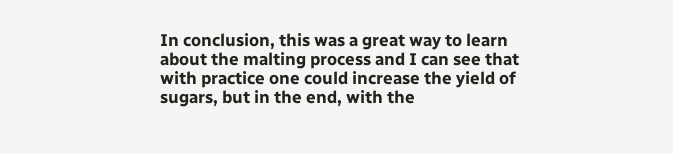In conclusion, this was a great way to learn about the malting process and I can see that with practice one could increase the yield of sugars, but in the end, with the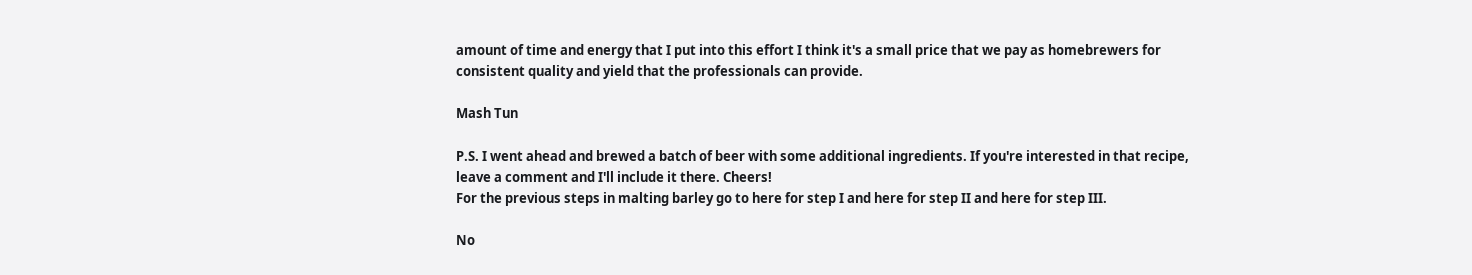amount of time and energy that I put into this effort I think it's a small price that we pay as homebrewers for consistent quality and yield that the professionals can provide.

Mash Tun

P.S. I went ahead and brewed a batch of beer with some additional ingredients. If you're interested in that recipe, leave a comment and I'll include it there. Cheers!
For the previous steps in malting barley go to here for step I and here for step II and here for step III.

No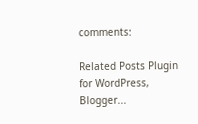comments:

Related Posts Plugin for WordPress, Blogger...